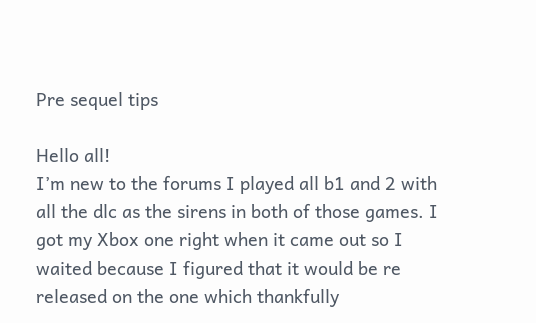Pre sequel tips

Hello all!
I’m new to the forums I played all b1 and 2 with all the dlc as the sirens in both of those games. I got my Xbox one right when it came out so I waited because I figured that it would be re released on the one which thankfully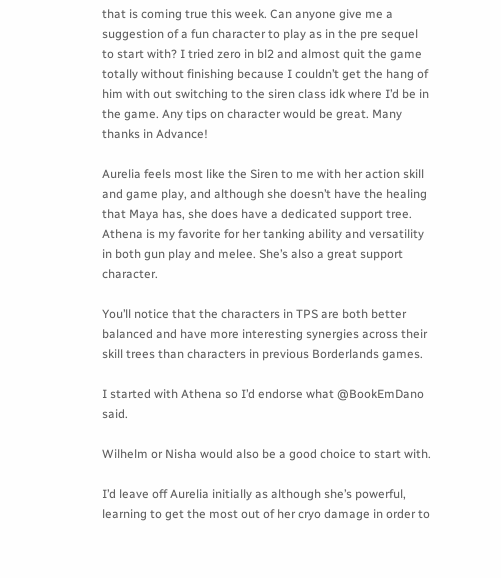that is coming true this week. Can anyone give me a suggestion of a fun character to play as in the pre sequel to start with? I tried zero in bl2 and almost quit the game totally without finishing because I couldn’t get the hang of him with out switching to the siren class idk where I’d be in the game. Any tips on character would be great. Many thanks in Advance!

Aurelia feels most like the Siren to me with her action skill and game play, and although she doesn’t have the healing that Maya has, she does have a dedicated support tree. Athena is my favorite for her tanking ability and versatility in both gun play and melee. She’s also a great support character.

You’ll notice that the characters in TPS are both better balanced and have more interesting synergies across their skill trees than characters in previous Borderlands games.

I started with Athena so I’d endorse what @BookEmDano said.

Wilhelm or Nisha would also be a good choice to start with.

I’d leave off Aurelia initially as although she’s powerful, learning to get the most out of her cryo damage in order to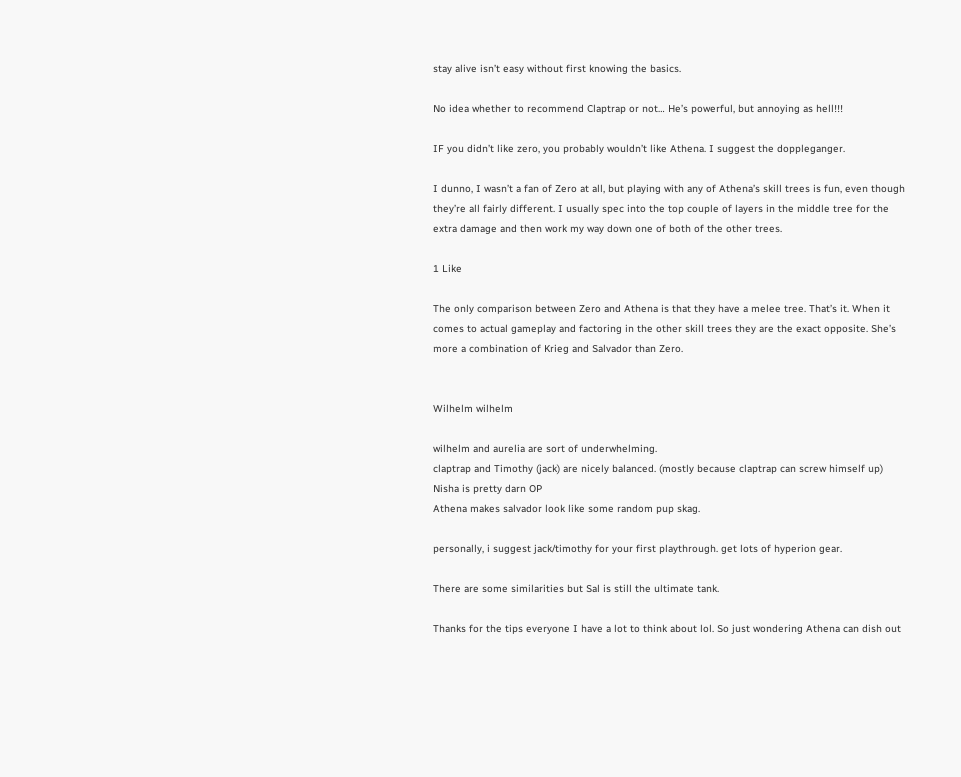stay alive isn’t easy without first knowing the basics.

No idea whether to recommend Claptrap or not… He’s powerful, but annoying as hell!!!

IF you didn’t like zero, you probably wouldn’t like Athena. I suggest the doppleganger.

I dunno, I wasn’t a fan of Zero at all, but playing with any of Athena’s skill trees is fun, even though they’re all fairly different. I usually spec into the top couple of layers in the middle tree for the extra damage and then work my way down one of both of the other trees.

1 Like

The only comparison between Zero and Athena is that they have a melee tree. That’s it. When it comes to actual gameplay and factoring in the other skill trees they are the exact opposite. She’s more a combination of Krieg and Salvador than Zero.


Wilhelm wilhelm

wilhelm and aurelia are sort of underwhelming.
claptrap and Timothy (jack) are nicely balanced. (mostly because claptrap can screw himself up)
Nisha is pretty darn OP
Athena makes salvador look like some random pup skag.

personally, i suggest jack/timothy for your first playthrough. get lots of hyperion gear.

There are some similarities but Sal is still the ultimate tank.

Thanks for the tips everyone I have a lot to think about lol. So just wondering Athena can dish out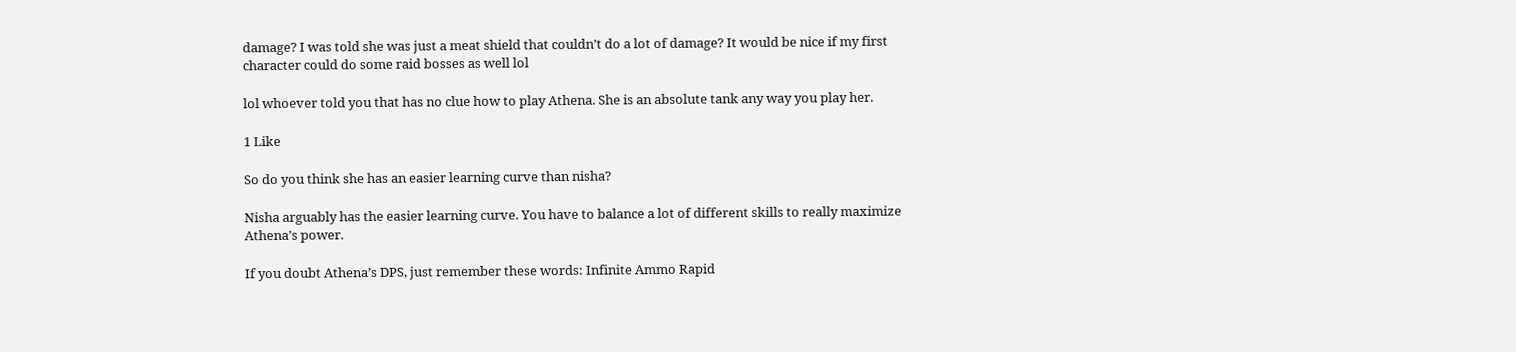damage? I was told she was just a meat shield that couldn’t do a lot of damage? It would be nice if my first character could do some raid bosses as well lol

lol whoever told you that has no clue how to play Athena. She is an absolute tank any way you play her.

1 Like

So do you think she has an easier learning curve than nisha?

Nisha arguably has the easier learning curve. You have to balance a lot of different skills to really maximize Athena’s power.

If you doubt Athena’s DPS, just remember these words: Infinite Ammo Rapid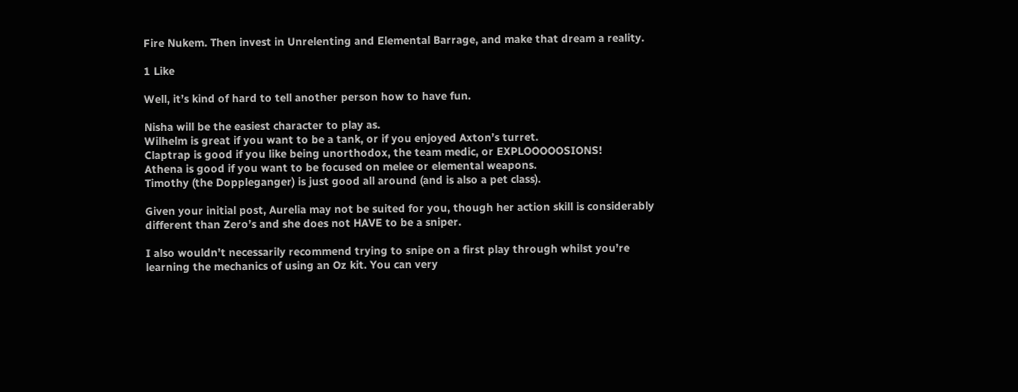Fire Nukem. Then invest in Unrelenting and Elemental Barrage, and make that dream a reality.

1 Like

Well, it’s kind of hard to tell another person how to have fun.

Nisha will be the easiest character to play as.
Wilhelm is great if you want to be a tank, or if you enjoyed Axton’s turret.
Claptrap is good if you like being unorthodox, the team medic, or EXPLOOOOOSIONS!
Athena is good if you want to be focused on melee or elemental weapons.
Timothy (the Doppleganger) is just good all around (and is also a pet class).

Given your initial post, Aurelia may not be suited for you, though her action skill is considerably different than Zero’s and she does not HAVE to be a sniper.

I also wouldn’t necessarily recommend trying to snipe on a first play through whilst you’re learning the mechanics of using an Oz kit. You can very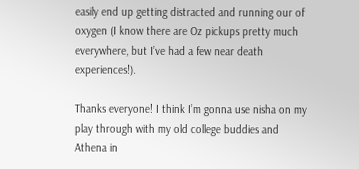easily end up getting distracted and running our of oxygen (I know there are Oz pickups pretty much everywhere, but I’ve had a few near death experiences!).

Thanks everyone! I think I’m gonna use nisha on my play through with my old college buddies and Athena in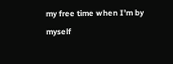my free time when I’m by myself